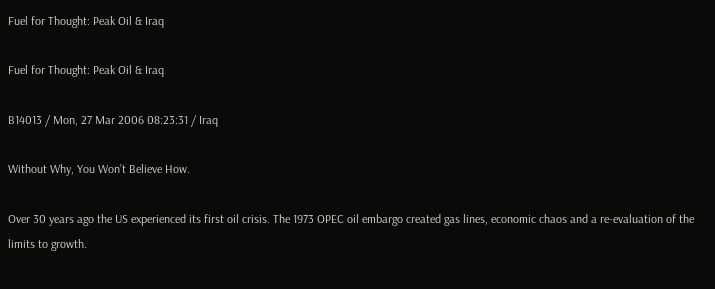Fuel for Thought: Peak Oil & Iraq

Fuel for Thought: Peak Oil & Iraq

B14013 / Mon, 27 Mar 2006 08:23:31 / Iraq

Without Why, You Won’t Believe How.

Over 30 years ago the US experienced its first oil crisis. The 1973 OPEC oil embargo created gas lines, economic chaos and a re-evaluation of the limits to growth.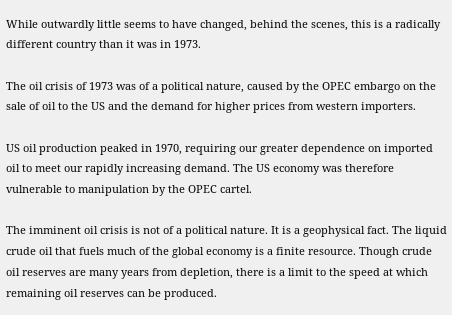While outwardly little seems to have changed, behind the scenes, this is a radically different country than it was in 1973.

The oil crisis of 1973 was of a political nature, caused by the OPEC embargo on the sale of oil to the US and the demand for higher prices from western importers.

US oil production peaked in 1970, requiring our greater dependence on imported oil to meet our rapidly increasing demand. The US economy was therefore vulnerable to manipulation by the OPEC cartel.

The imminent oil crisis is not of a political nature. It is a geophysical fact. The liquid crude oil that fuels much of the global economy is a finite resource. Though crude oil reserves are many years from depletion, there is a limit to the speed at which remaining oil reserves can be produced.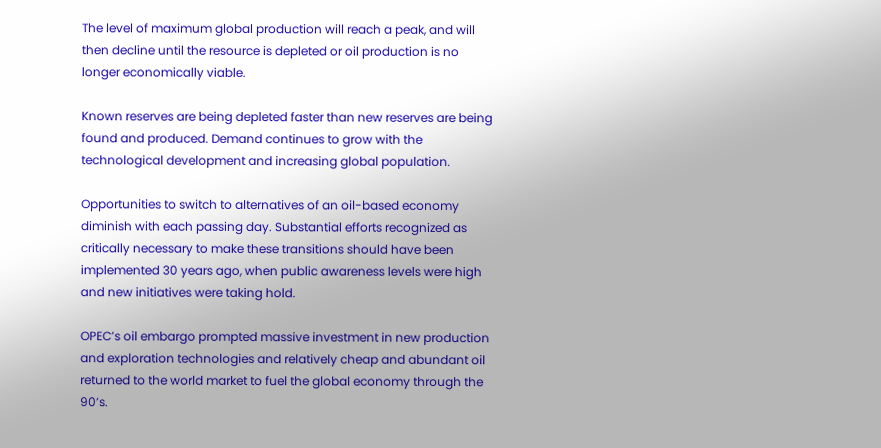The level of maximum global production will reach a peak, and will then decline until the resource is depleted or oil production is no longer economically viable.

Known reserves are being depleted faster than new reserves are being found and produced. Demand continues to grow with the technological development and increasing global population.

Opportunities to switch to alternatives of an oil-based economy diminish with each passing day. Substantial efforts recognized as critically necessary to make these transitions should have been implemented 30 years ago, when public awareness levels were high and new initiatives were taking hold.

OPEC’s oil embargo prompted massive investment in new production and exploration technologies and relatively cheap and abundant oil returned to the world market to fuel the global economy through the 90’s.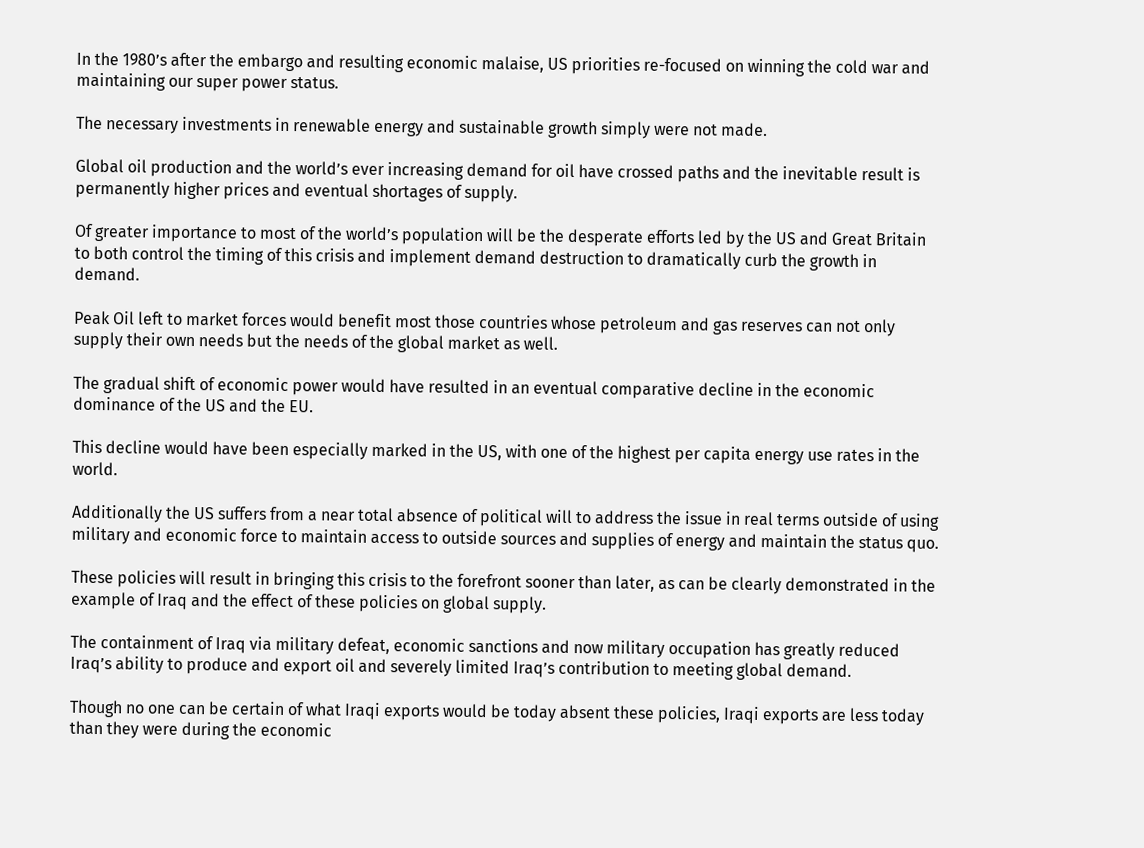In the 1980’s after the embargo and resulting economic malaise, US priorities re-focused on winning the cold war and maintaining our super power status.

The necessary investments in renewable energy and sustainable growth simply were not made.

Global oil production and the world’s ever increasing demand for oil have crossed paths and the inevitable result is permanently higher prices and eventual shortages of supply.

Of greater importance to most of the world’s population will be the desperate efforts led by the US and Great Britain to both control the timing of this crisis and implement demand destruction to dramatically curb the growth in demand.

Peak Oil left to market forces would benefit most those countries whose petroleum and gas reserves can not only supply their own needs but the needs of the global market as well.

The gradual shift of economic power would have resulted in an eventual comparative decline in the economic dominance of the US and the EU.

This decline would have been especially marked in the US, with one of the highest per capita energy use rates in the world.

Additionally the US suffers from a near total absence of political will to address the issue in real terms outside of using military and economic force to maintain access to outside sources and supplies of energy and maintain the status quo.

These policies will result in bringing this crisis to the forefront sooner than later, as can be clearly demonstrated in the example of Iraq and the effect of these policies on global supply.

The containment of Iraq via military defeat, economic sanctions and now military occupation has greatly reduced Iraq’s ability to produce and export oil and severely limited Iraq’s contribution to meeting global demand.

Though no one can be certain of what Iraqi exports would be today absent these policies, Iraqi exports are less today than they were during the economic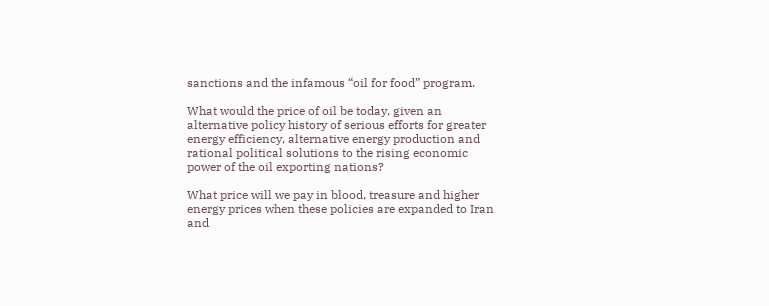sanctions and the infamous “oil for food” program.

What would the price of oil be today, given an alternative policy history of serious efforts for greater energy efficiency, alternative energy production and rational political solutions to the rising economic power of the oil exporting nations?

What price will we pay in blood, treasure and higher energy prices when these policies are expanded to Iran and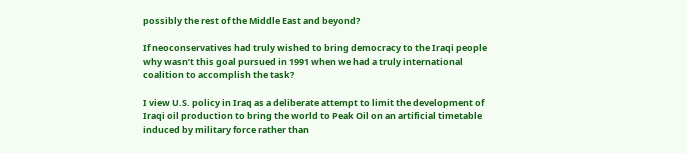possibly the rest of the Middle East and beyond?

If neoconservatives had truly wished to bring democracy to the Iraqi people why wasn’t this goal pursued in 1991 when we had a truly international coalition to accomplish the task?

I view U.S. policy in Iraq as a deliberate attempt to limit the development of Iraqi oil production to bring the world to Peak Oil on an artificial timetable induced by military force rather than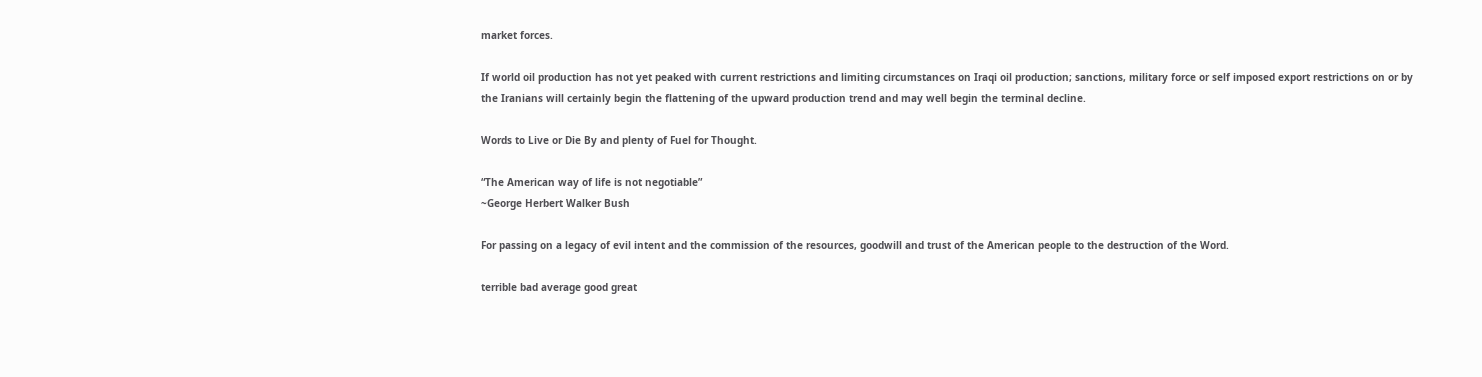market forces.

If world oil production has not yet peaked with current restrictions and limiting circumstances on Iraqi oil production; sanctions, military force or self imposed export restrictions on or by the Iranians will certainly begin the flattening of the upward production trend and may well begin the terminal decline.

Words to Live or Die By and plenty of Fuel for Thought.

“The American way of life is not negotiable”
~George Herbert Walker Bush

For passing on a legacy of evil intent and the commission of the resources, goodwill and trust of the American people to the destruction of the Word.

terrible bad average good great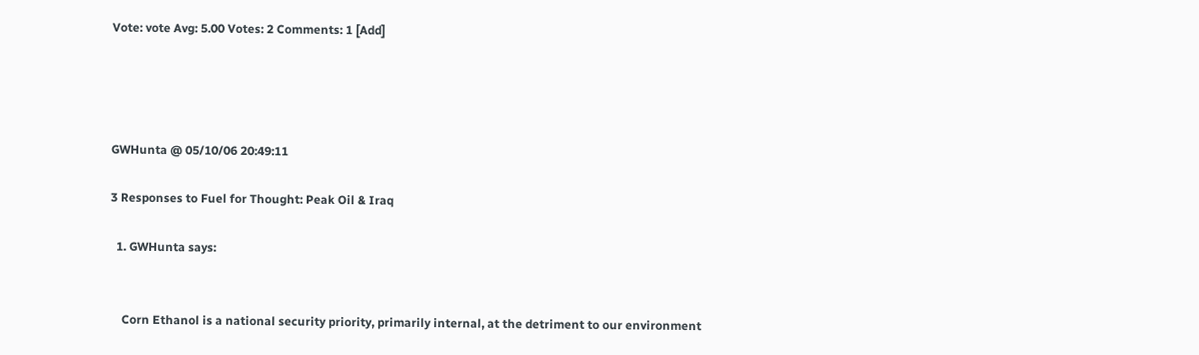Vote: vote Avg: 5.00 Votes: 2 Comments: 1 [Add]




GWHunta @ 05/10/06 20:49:11

3 Responses to Fuel for Thought: Peak Oil & Iraq

  1. GWHunta says:


    Corn Ethanol is a national security priority, primarily internal, at the detriment to our environment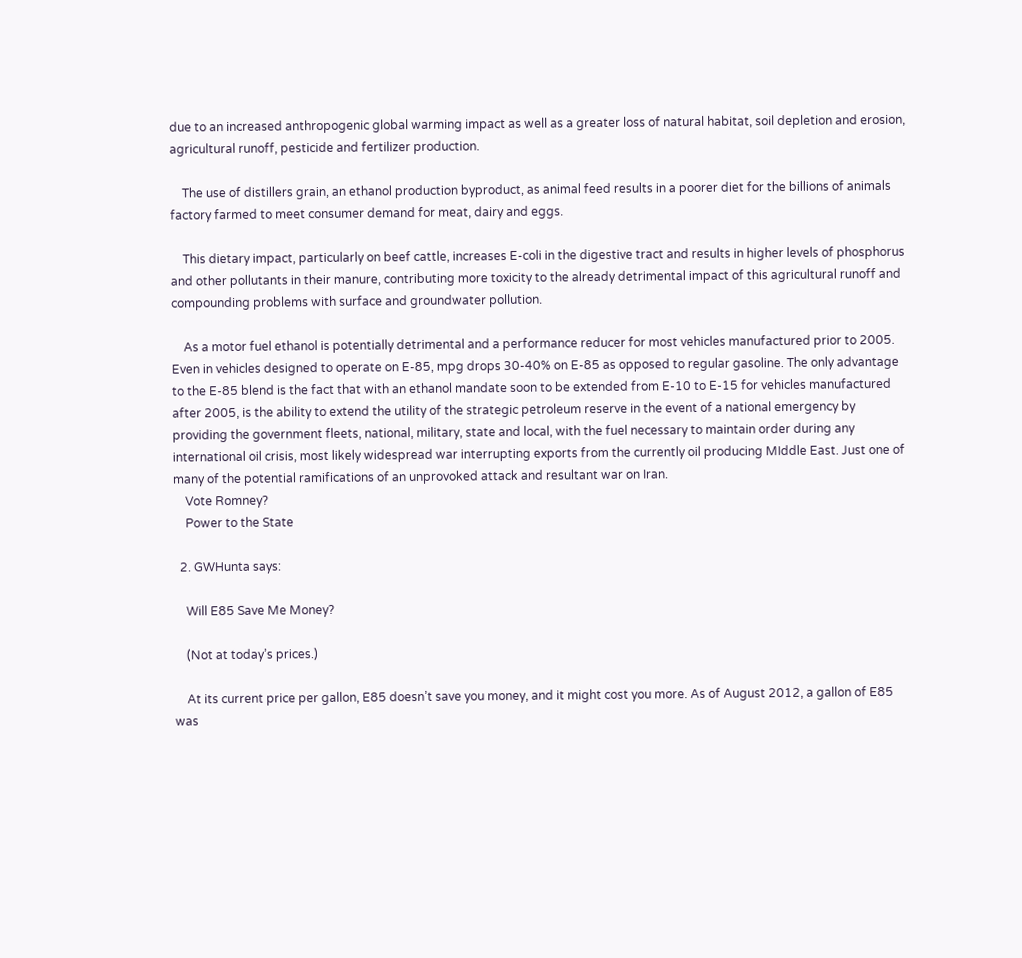due to an increased anthropogenic global warming impact as well as a greater loss of natural habitat, soil depletion and erosion, agricultural runoff, pesticide and fertilizer production.

    The use of distillers grain, an ethanol production byproduct, as animal feed results in a poorer diet for the billions of animals factory farmed to meet consumer demand for meat, dairy and eggs.

    This dietary impact, particularly on beef cattle, increases E-coli in the digestive tract and results in higher levels of phosphorus and other pollutants in their manure, contributing more toxicity to the already detrimental impact of this agricultural runoff and compounding problems with surface and groundwater pollution.

    As a motor fuel ethanol is potentially detrimental and a performance reducer for most vehicles manufactured prior to 2005. Even in vehicles designed to operate on E-85, mpg drops 30-40% on E-85 as opposed to regular gasoline. The only advantage to the E-85 blend is the fact that with an ethanol mandate soon to be extended from E-10 to E-15 for vehicles manufactured after 2005, is the ability to extend the utility of the strategic petroleum reserve in the event of a national emergency by providing the government fleets, national, military, state and local, with the fuel necessary to maintain order during any international oil crisis, most likely widespread war interrupting exports from the currently oil producing MIddle East. Just one of many of the potential ramifications of an unprovoked attack and resultant war on Iran.
    Vote Romney?
    Power to the State

  2. GWHunta says:

    Will E85 Save Me Money?

    (Not at today’s prices.)

    At its current price per gallon, E85 doesn’t save you money, and it might cost you more. As of August 2012, a gallon of E85 was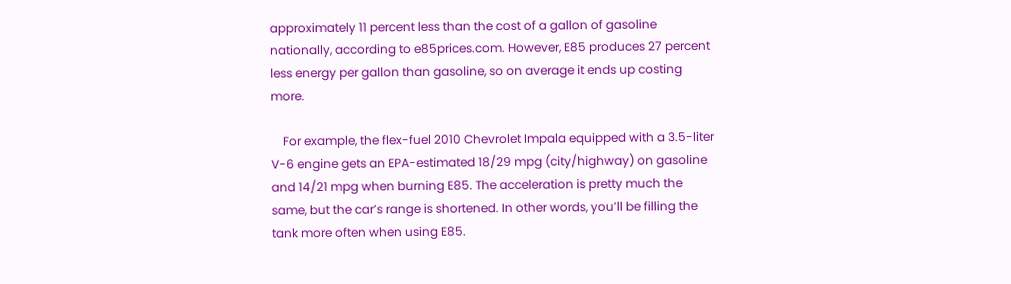approximately 11 percent less than the cost of a gallon of gasoline nationally, according to e85prices.com. However, E85 produces 27 percent less energy per gallon than gasoline, so on average it ends up costing more.

    For example, the flex-fuel 2010 Chevrolet Impala equipped with a 3.5-liter V-6 engine gets an EPA-estimated 18/29 mpg (city/highway) on gasoline and 14/21 mpg when burning E85. The acceleration is pretty much the same, but the car’s range is shortened. In other words, you’ll be filling the tank more often when using E85.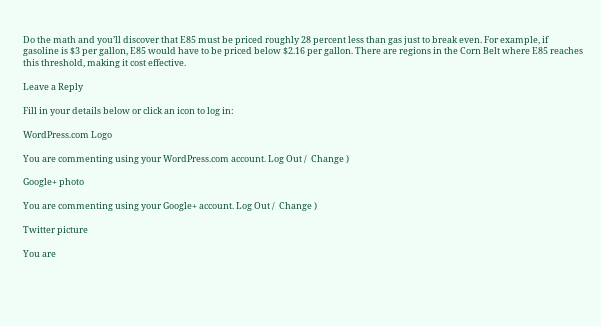Do the math and you’ll discover that E85 must be priced roughly 28 percent less than gas just to break even. For example, if gasoline is $3 per gallon, E85 would have to be priced below $2.16 per gallon. There are regions in the Corn Belt where E85 reaches this threshold, making it cost effective.

Leave a Reply

Fill in your details below or click an icon to log in:

WordPress.com Logo

You are commenting using your WordPress.com account. Log Out /  Change )

Google+ photo

You are commenting using your Google+ account. Log Out /  Change )

Twitter picture

You are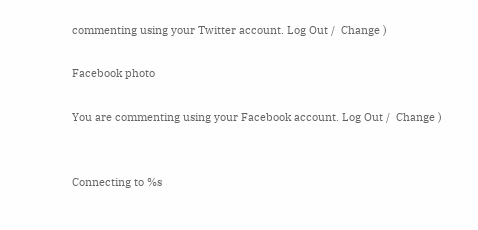commenting using your Twitter account. Log Out /  Change )

Facebook photo

You are commenting using your Facebook account. Log Out /  Change )


Connecting to %s